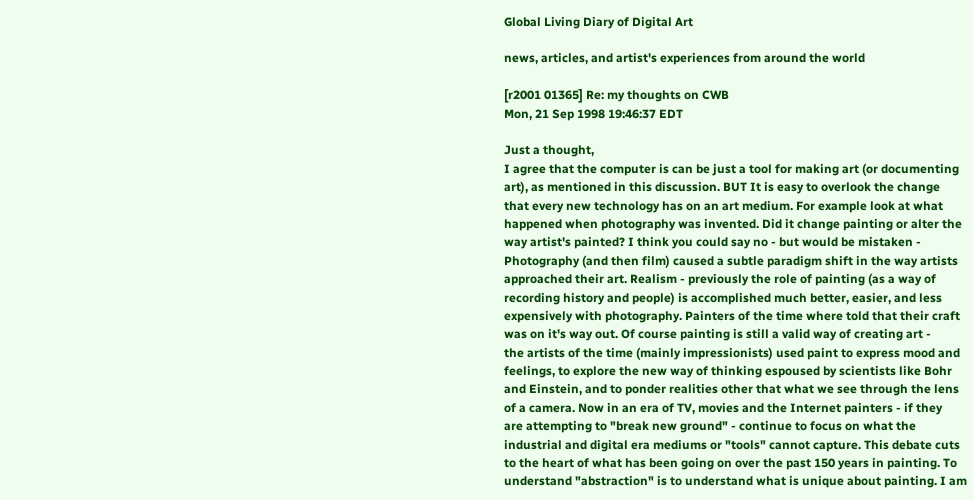Global Living Diary of Digital Art

news, articles, and artist's experiences from around the world

[r2001 01365] Re: my thoughts on CWB
Mon, 21 Sep 1998 19:46:37 EDT

Just a thought,
I agree that the computer is can be just a tool for making art (or documenting
art), as mentioned in this discussion. BUT It is easy to overlook the change
that every new technology has on an art medium. For example look at what
happened when photography was invented. Did it change painting or alter the
way artist's painted? I think you could say no - but would be mistaken -
Photography (and then film) caused a subtle paradigm shift in the way artists
approached their art. Realism - previously the role of painting (as a way of
recording history and people) is accomplished much better, easier, and less
expensively with photography. Painters of the time where told that their craft
was on it's way out. Of course painting is still a valid way of creating art -
the artists of the time (mainly impressionists) used paint to express mood and
feelings, to explore the new way of thinking espoused by scientists like Bohr
and Einstein, and to ponder realities other that what we see through the lens
of a camera. Now in an era of TV, movies and the Internet painters - if they
are attempting to "break new ground" - continue to focus on what the
industrial and digital era mediums or "tools" cannot capture. This debate cuts
to the heart of what has been going on over the past 150 years in painting. To
understand "abstraction" is to understand what is unique about painting. I am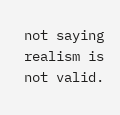not saying realism is not valid.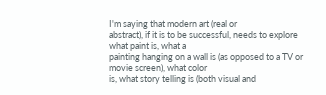I'm saying that modern art (real or
abstract), if it is to be successful, needs to explore what paint is, what a
painting hanging on a wall is (as opposed to a TV or movie screen), what color
is, what story telling is (both visual and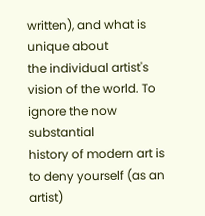written), and what is unique about
the individual artist's vision of the world. To ignore the now substantial
history of modern art is to deny yourself (as an artist)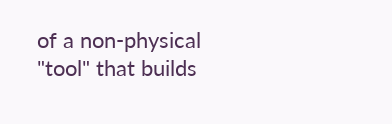of a non-physical
"tool" that builds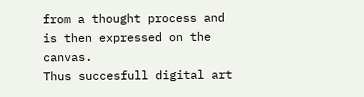from a thought process and is then expressed on the canvas.
Thus succesfull digital art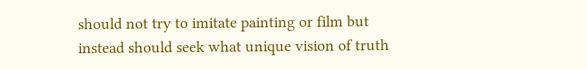should not try to imitate painting or film but
instead should seek what unique vision of truth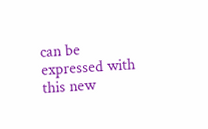can be expressed with this new